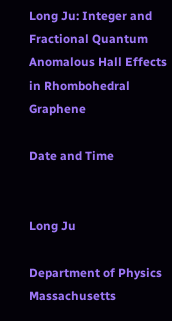Long Ju: Integer and Fractional Quantum Anomalous Hall Effects in Rhombohedral Graphene

Date and Time


Long Ju

Department of Physics Massachusetts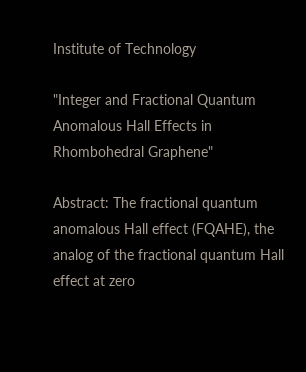Institute of Technology

"Integer and Fractional Quantum Anomalous Hall Effects in Rhombohedral Graphene"

Abstract: The fractional quantum anomalous Hall effect (FQAHE), the analog of the fractional quantum Hall effect at zero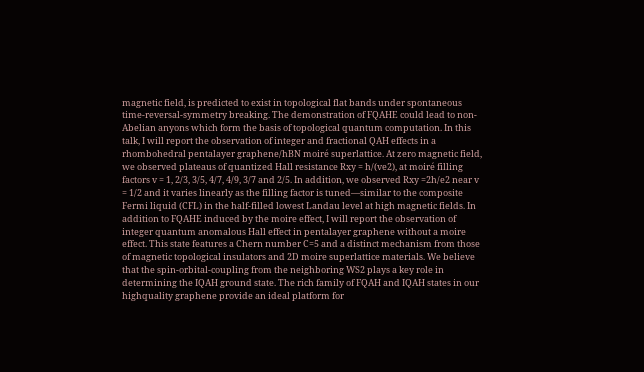magnetic field, is predicted to exist in topological flat bands under spontaneous time-reversal-symmetry breaking. The demonstration of FQAHE could lead to non-Abelian anyons which form the basis of topological quantum computation. In this talk, I will report the observation of integer and fractional QAH effects in a rhombohedral pentalayer graphene/hBN moiré superlattice. At zero magnetic field, we observed plateaus of quantized Hall resistance Rxy = h/(ve2), at moiré filling factors v = 1, 2/3, 3/5, 4/7, 4/9, 3/7 and 2/5. In addition, we observed Rxy =2h/e2 near v = 1/2 and it varies linearly as the filling factor is tuned—similar to the composite Fermi liquid (CFL) in the half-filled lowest Landau level at high magnetic fields. In addition to FQAHE induced by the moire effect, I will report the observation of integer quantum anomalous Hall effect in pentalayer graphene without a moire effect. This state features a Chern number C=5 and a distinct mechanism from those of magnetic topological insulators and 2D moire superlattice materials. We believe that the spin-orbital-coupling from the neighboring WS2 plays a key role in determining the IQAH ground state. The rich family of FQAH and IQAH states in our highquality graphene provide an ideal platform for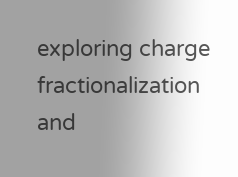exploring charge fractionalization and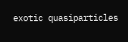exotic quasiparticles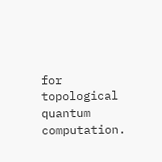for topological quantum computation.